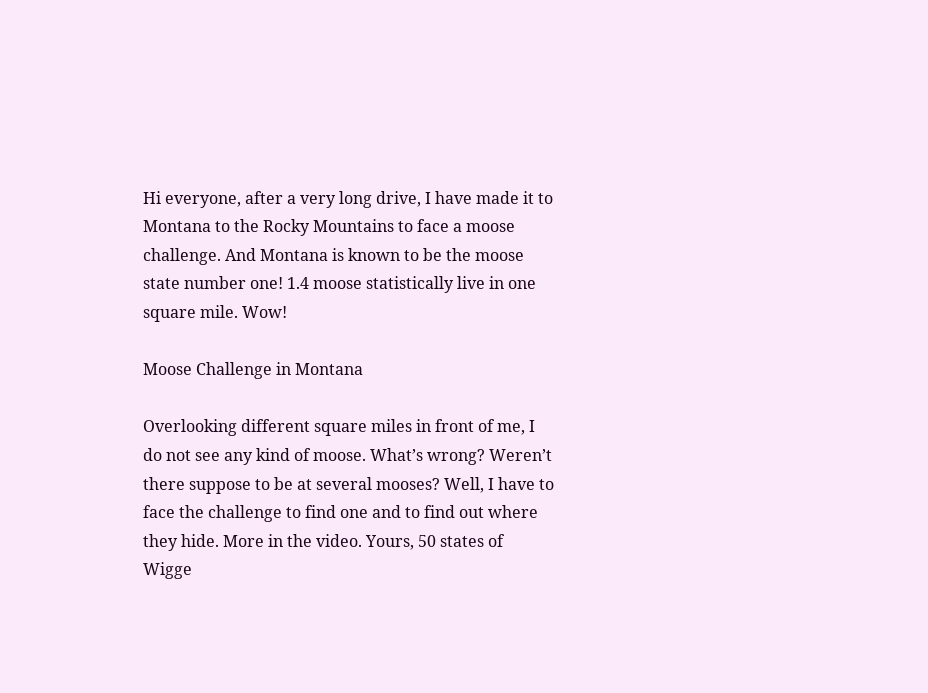Hi everyone, after a very long drive, I have made it to Montana to the Rocky Mountains to face a moose challenge. And Montana is known to be the moose state number one! 1.4 moose statistically live in one square mile. Wow!

Moose Challenge in Montana

Overlooking different square miles in front of me, I do not see any kind of moose. What’s wrong? Weren’t there suppose to be at several mooses? Well, I have to face the challenge to find one and to find out where they hide. More in the video. Yours, 50 states of Wigge